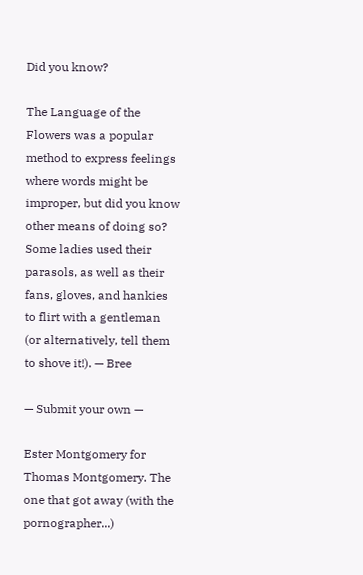Did you know?

The Language of the Flowers was a popular method to express feelings where words might be improper, but did you know other means of doing so? Some ladies used their parasols, as well as their fans, gloves, and hankies to flirt with a gentleman (or alternatively, tell them to shove it!). — Bree

— Submit your own —

Ester Montgomery for Thomas Montgomery. The one that got away (with the pornographer...)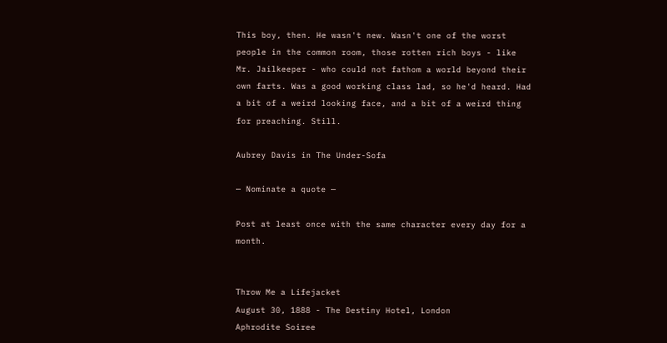This boy, then. He wasn't new. Wasn't one of the worst people in the common room, those rotten rich boys - like Mr. Jailkeeper - who could not fathom a world beyond their own farts. Was a good working class lad, so he'd heard. Had a bit of a weird looking face, and a bit of a weird thing for preaching. Still.

Aubrey Davis in The Under-Sofa

— Nominate a quote —

Post at least once with the same character every day for a month.


Throw Me a Lifejacket
August 30, 1888 - The Destiny Hotel, London
Aphrodite Soiree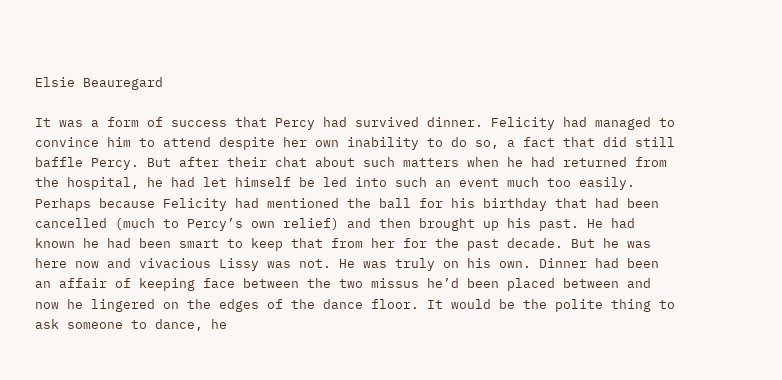Elsie Beauregard

It was a form of success that Percy had survived dinner. Felicity had managed to convince him to attend despite her own inability to do so, a fact that did still baffle Percy. But after their chat about such matters when he had returned from the hospital, he had let himself be led into such an event much too easily. Perhaps because Felicity had mentioned the ball for his birthday that had been cancelled (much to Percy’s own relief) and then brought up his past. He had known he had been smart to keep that from her for the past decade. But he was here now and vivacious Lissy was not. He was truly on his own. Dinner had been an affair of keeping face between the two missus he’d been placed between and now he lingered on the edges of the dance floor. It would be the polite thing to ask someone to dance, he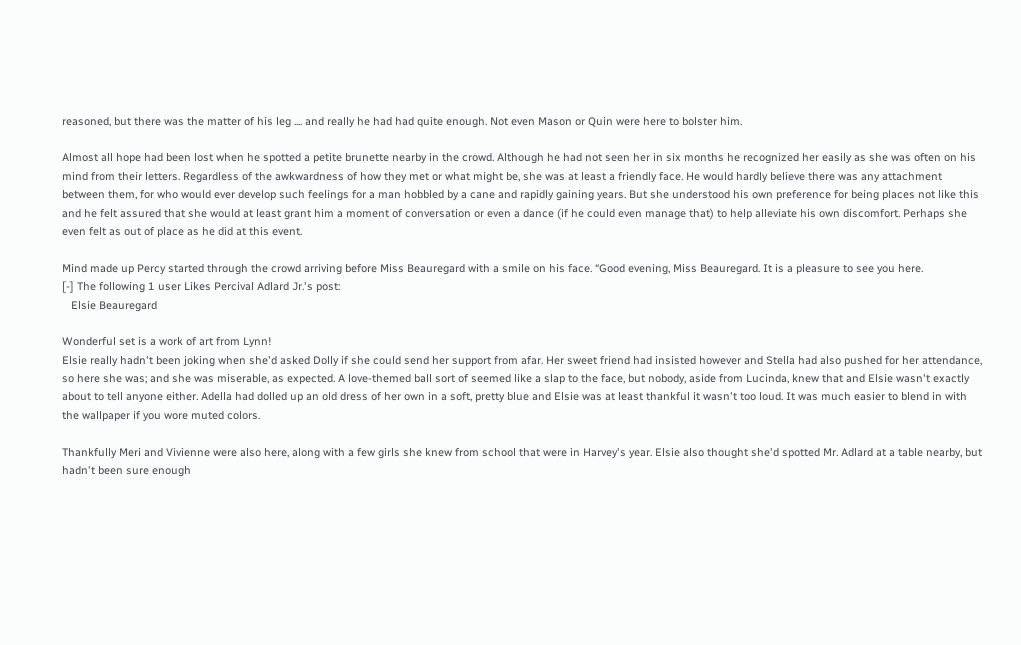reasoned, but there was the matter of his leg .... and really he had had quite enough. Not even Mason or Quin were here to bolster him.

Almost all hope had been lost when he spotted a petite brunette nearby in the crowd. Although he had not seen her in six months he recognized her easily as she was often on his mind from their letters. Regardless of the awkwardness of how they met or what might be, she was at least a friendly face. He would hardly believe there was any attachment between them, for who would ever develop such feelings for a man hobbled by a cane and rapidly gaining years. But she understood his own preference for being places not like this and he felt assured that she would at least grant him a moment of conversation or even a dance (if he could even manage that) to help alleviate his own discomfort. Perhaps she even felt as out of place as he did at this event.

Mind made up Percy started through the crowd arriving before Miss Beauregard with a smile on his face. “Good evening, Miss Beauregard. It is a pleasure to see you here.
[-] The following 1 user Likes Percival Adlard Jr.'s post:
   Elsie Beauregard

Wonderful set is a work of art from Lynn!
Elsie really hadn't been joking when she'd asked Dolly if she could send her support from afar. Her sweet friend had insisted however and Stella had also pushed for her attendance, so here she was; and she was miserable, as expected. A love-themed ball sort of seemed like a slap to the face, but nobody, aside from Lucinda, knew that and Elsie wasn't exactly about to tell anyone either. Adella had dolled up an old dress of her own in a soft, pretty blue and Elsie was at least thankful it wasn't too loud. It was much easier to blend in with the wallpaper if you wore muted colors.

Thankfully Meri and Vivienne were also here, along with a few girls she knew from school that were in Harvey's year. Elsie also thought she'd spotted Mr. Adlard at a table nearby, but hadn't been sure enough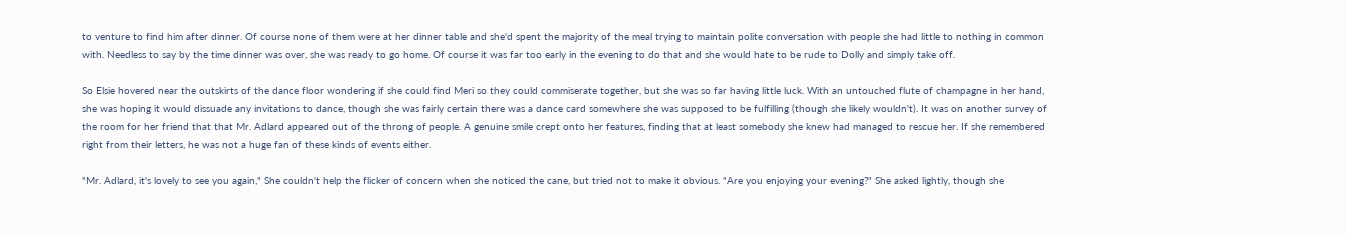to venture to find him after dinner. Of course none of them were at her dinner table and she'd spent the majority of the meal trying to maintain polite conversation with people she had little to nothing in common with. Needless to say by the time dinner was over, she was ready to go home. Of course it was far too early in the evening to do that and she would hate to be rude to Dolly and simply take off.

So Elsie hovered near the outskirts of the dance floor wondering if she could find Meri so they could commiserate together, but she was so far having little luck. With an untouched flute of champagne in her hand, she was hoping it would dissuade any invitations to dance, though she was fairly certain there was a dance card somewhere she was supposed to be fulfilling (though she likely wouldn't). It was on another survey of the room for her friend that that Mr. Adlard appeared out of the throng of people. A genuine smile crept onto her features, finding that at least somebody she knew had managed to rescue her. If she remembered right from their letters, he was not a huge fan of these kinds of events either.

"Mr. Adlard, it's lovely to see you again," She couldn't help the flicker of concern when she noticed the cane, but tried not to make it obvious. "Are you enjoying your evening?" She asked lightly, though she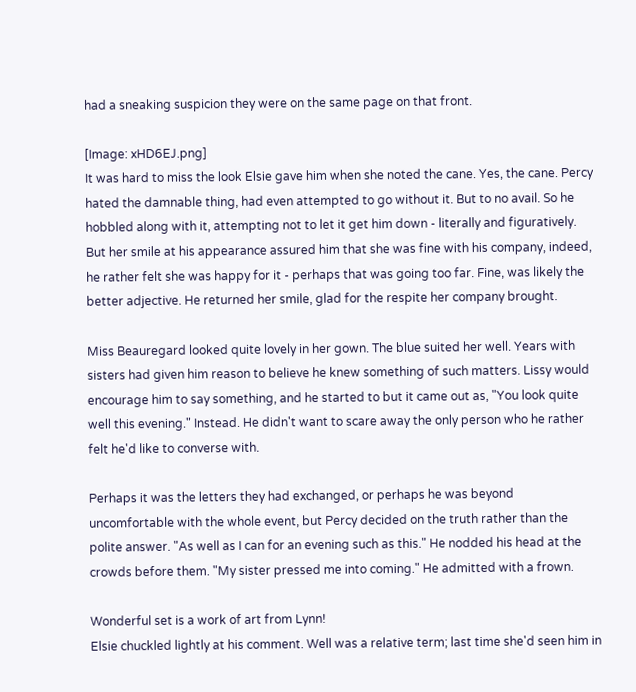had a sneaking suspicion they were on the same page on that front.

[Image: xHD6EJ.png]
It was hard to miss the look Elsie gave him when she noted the cane. Yes, the cane. Percy hated the damnable thing, had even attempted to go without it. But to no avail. So he hobbled along with it, attempting not to let it get him down - literally and figuratively. But her smile at his appearance assured him that she was fine with his company, indeed, he rather felt she was happy for it - perhaps that was going too far. Fine, was likely the better adjective. He returned her smile, glad for the respite her company brought.

Miss Beauregard looked quite lovely in her gown. The blue suited her well. Years with sisters had given him reason to believe he knew something of such matters. Lissy would encourage him to say something, and he started to but it came out as, "You look quite well this evening." Instead. He didn't want to scare away the only person who he rather felt he'd like to converse with.

Perhaps it was the letters they had exchanged, or perhaps he was beyond uncomfortable with the whole event, but Percy decided on the truth rather than the polite answer. "As well as I can for an evening such as this." He nodded his head at the crowds before them. "My sister pressed me into coming." He admitted with a frown.

Wonderful set is a work of art from Lynn!
Elsie chuckled lightly at his comment. Well was a relative term; last time she'd seen him in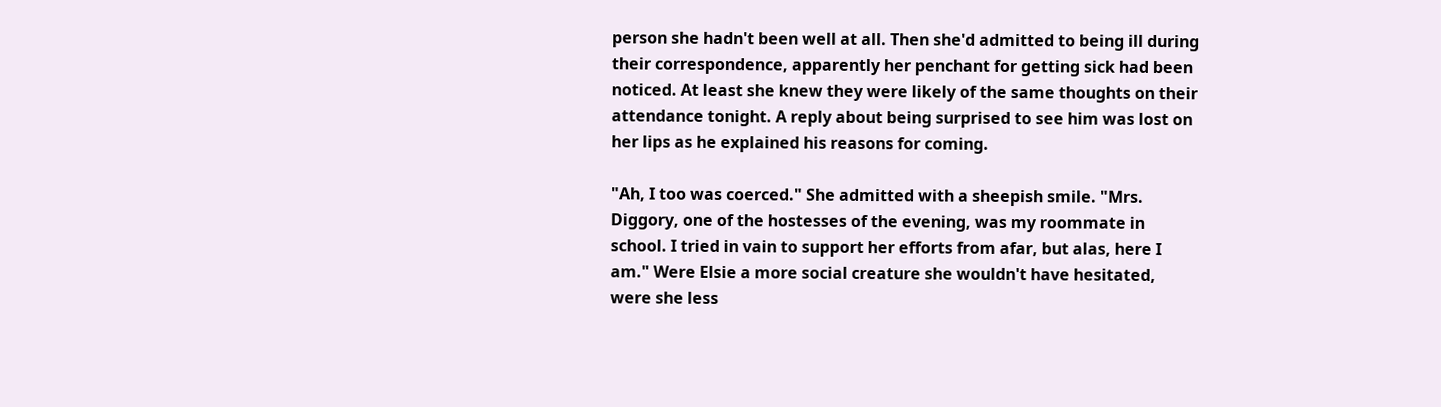person she hadn't been well at all. Then she'd admitted to being ill during their correspondence, apparently her penchant for getting sick had been noticed. At least she knew they were likely of the same thoughts on their attendance tonight. A reply about being surprised to see him was lost on her lips as he explained his reasons for coming.

"Ah, I too was coerced." She admitted with a sheepish smile. "Mrs. Diggory, one of the hostesses of the evening, was my roommate in school. I tried in vain to support her efforts from afar, but alas, here I am." Were Elsie a more social creature she wouldn't have hesitated, were she less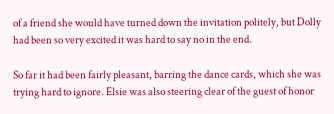of a friend she would have turned down the invitation politely, but Dolly had been so very excited it was hard to say no in the end.

So far it had been fairly pleasant, barring the dance cards, which she was trying hard to ignore. Elsie was also steering clear of the guest of honor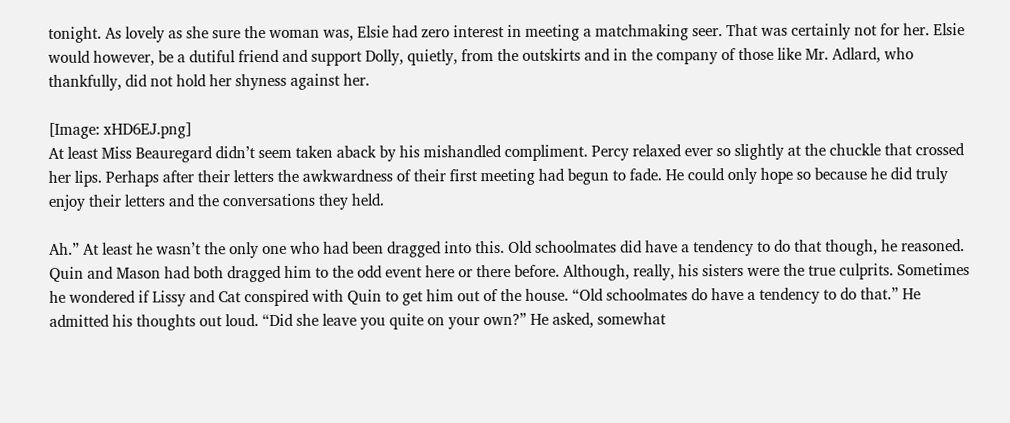tonight. As lovely as she sure the woman was, Elsie had zero interest in meeting a matchmaking seer. That was certainly not for her. Elsie would however, be a dutiful friend and support Dolly, quietly, from the outskirts and in the company of those like Mr. Adlard, who thankfully, did not hold her shyness against her.

[Image: xHD6EJ.png]
At least Miss Beauregard didn’t seem taken aback by his mishandled compliment. Percy relaxed ever so slightly at the chuckle that crossed her lips. Perhaps after their letters the awkwardness of their first meeting had begun to fade. He could only hope so because he did truly enjoy their letters and the conversations they held.

Ah.” At least he wasn’t the only one who had been dragged into this. Old schoolmates did have a tendency to do that though, he reasoned. Quin and Mason had both dragged him to the odd event here or there before. Although, really, his sisters were the true culprits. Sometimes he wondered if Lissy and Cat conspired with Quin to get him out of the house. “Old schoolmates do have a tendency to do that.” He admitted his thoughts out loud. “Did she leave you quite on your own?” He asked, somewhat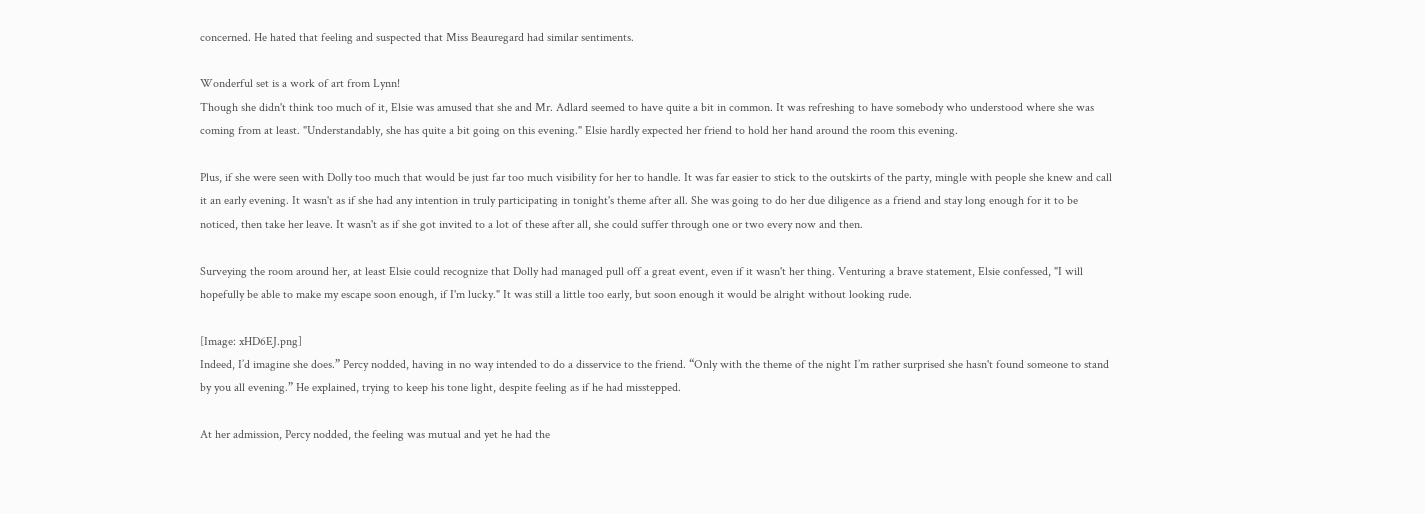concerned. He hated that feeling and suspected that Miss Beauregard had similar sentiments.

Wonderful set is a work of art from Lynn!
Though she didn't think too much of it, Elsie was amused that she and Mr. Adlard seemed to have quite a bit in common. It was refreshing to have somebody who understood where she was coming from at least. "Understandably, she has quite a bit going on this evening." Elsie hardly expected her friend to hold her hand around the room this evening.

Plus, if she were seen with Dolly too much that would be just far too much visibility for her to handle. It was far easier to stick to the outskirts of the party, mingle with people she knew and call it an early evening. It wasn't as if she had any intention in truly participating in tonight's theme after all. She was going to do her due diligence as a friend and stay long enough for it to be noticed, then take her leave. It wasn't as if she got invited to a lot of these after all, she could suffer through one or two every now and then.

Surveying the room around her, at least Elsie could recognize that Dolly had managed pull off a great event, even if it wasn't her thing. Venturing a brave statement, Elsie confessed, "I will hopefully be able to make my escape soon enough, if I'm lucky." It was still a little too early, but soon enough it would be alright without looking rude.

[Image: xHD6EJ.png]
Indeed, I’d imagine she does.” Percy nodded, having in no way intended to do a disservice to the friend. “Only with the theme of the night I’m rather surprised she hasn't found someone to stand by you all evening.” He explained, trying to keep his tone light, despite feeling as if he had misstepped.

At her admission, Percy nodded, the feeling was mutual and yet he had the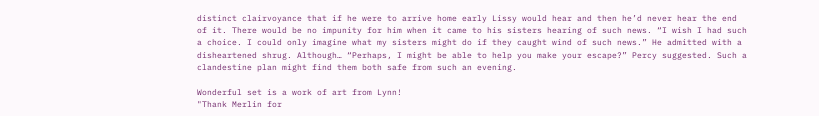distinct clairvoyance that if he were to arrive home early Lissy would hear and then he’d never hear the end of it. There would be no impunity for him when it came to his sisters hearing of such news. “I wish I had such a choice. I could only imagine what my sisters might do if they caught wind of such news.” He admitted with a disheartened shrug. Although… “Perhaps, I might be able to help you make your escape?” Percy suggested. Such a clandestine plan might find them both safe from such an evening.

Wonderful set is a work of art from Lynn!
"Thank Merlin for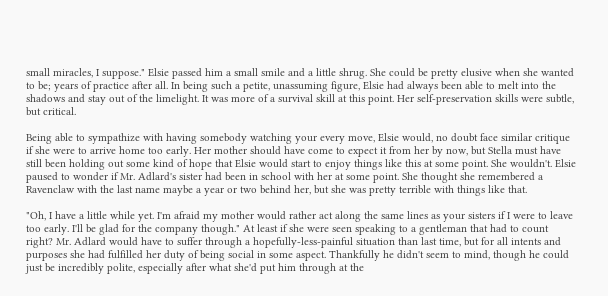small miracles, I suppose." Elsie passed him a small smile and a little shrug. She could be pretty elusive when she wanted to be; years of practice after all. In being such a petite, unassuming figure, Elsie had always been able to melt into the shadows and stay out of the limelight. It was more of a survival skill at this point. Her self-preservation skills were subtle, but critical.

Being able to sympathize with having somebody watching your every move, Elsie would, no doubt face similar critique if she were to arrive home too early. Her mother should have come to expect it from her by now, but Stella must have still been holding out some kind of hope that Elsie would start to enjoy things like this at some point. She wouldn't. Elsie paused to wonder if Mr. Adlard's sister had been in school with her at some point. She thought she remembered a Ravenclaw with the last name maybe a year or two behind her, but she was pretty terrible with things like that.

"Oh, I have a little while yet. I'm afraid my mother would rather act along the same lines as your sisters if I were to leave too early. I'll be glad for the company though." At least if she were seen speaking to a gentleman that had to count right? Mr. Adlard would have to suffer through a hopefully-less-painful situation than last time, but for all intents and purposes she had fulfilled her duty of being social in some aspect. Thankfully he didn't seem to mind, though he could just be incredibly polite, especially after what she'd put him through at the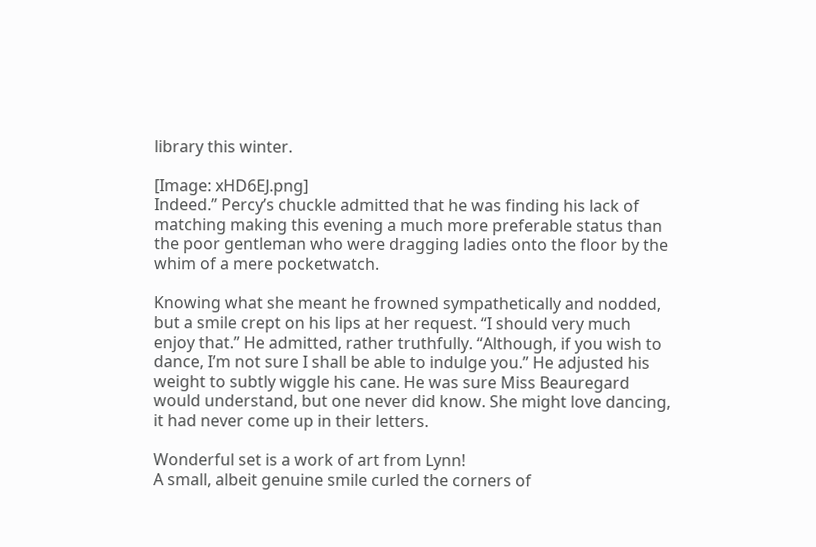library this winter.

[Image: xHD6EJ.png]
Indeed.” Percy’s chuckle admitted that he was finding his lack of matching making this evening a much more preferable status than the poor gentleman who were dragging ladies onto the floor by the whim of a mere pocketwatch.

Knowing what she meant he frowned sympathetically and nodded, but a smile crept on his lips at her request. “I should very much enjoy that.” He admitted, rather truthfully. “Although, if you wish to dance, I’m not sure I shall be able to indulge you.” He adjusted his weight to subtly wiggle his cane. He was sure Miss Beauregard would understand, but one never did know. She might love dancing, it had never come up in their letters.

Wonderful set is a work of art from Lynn!
A small, albeit genuine smile curled the corners of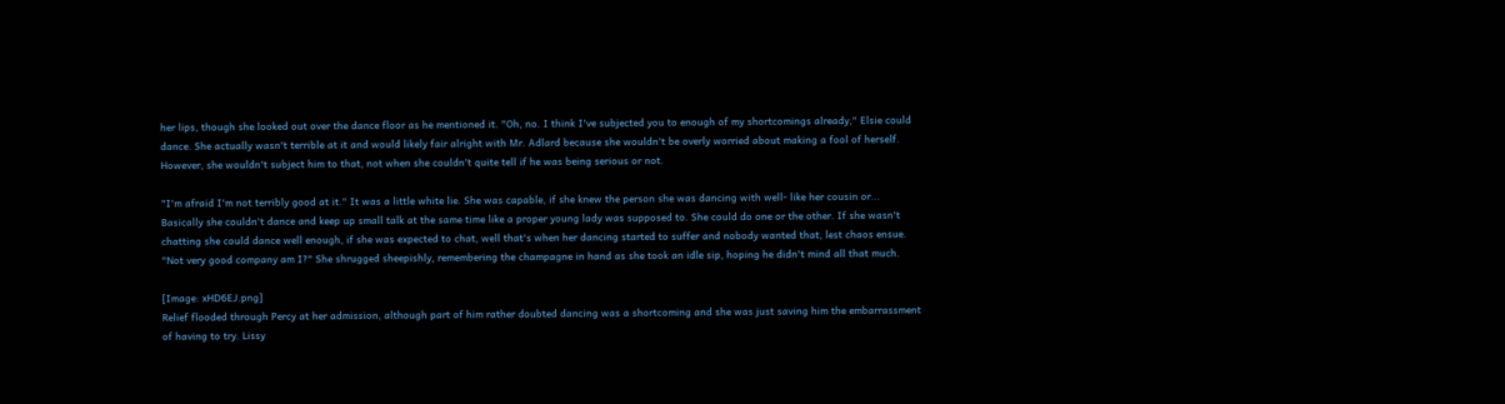her lips, though she looked out over the dance floor as he mentioned it. "Oh, no. I think I've subjected you to enough of my shortcomings already," Elsie could dance. She actually wasn't terrible at it and would likely fair alright with Mr. Adlard because she wouldn't be overly worried about making a fool of herself. However, she wouldn't subject him to that, not when she couldn't quite tell if he was being serious or not.

"I'm afraid I'm not terribly good at it." It was a little white lie. She was capable, if she knew the person she was dancing with well- like her cousin or...  Basically she couldn't dance and keep up small talk at the same time like a proper young lady was supposed to. She could do one or the other. If she wasn't chatting she could dance well enough, if she was expected to chat, well that's when her dancing started to suffer and nobody wanted that, lest chaos ensue. "Not very good company am I?" She shrugged sheepishly, remembering the champagne in hand as she took an idle sip, hoping he didn't mind all that much.

[Image: xHD6EJ.png]
Relief flooded through Percy at her admission, although part of him rather doubted dancing was a shortcoming and she was just saving him the embarrassment of having to try. Lissy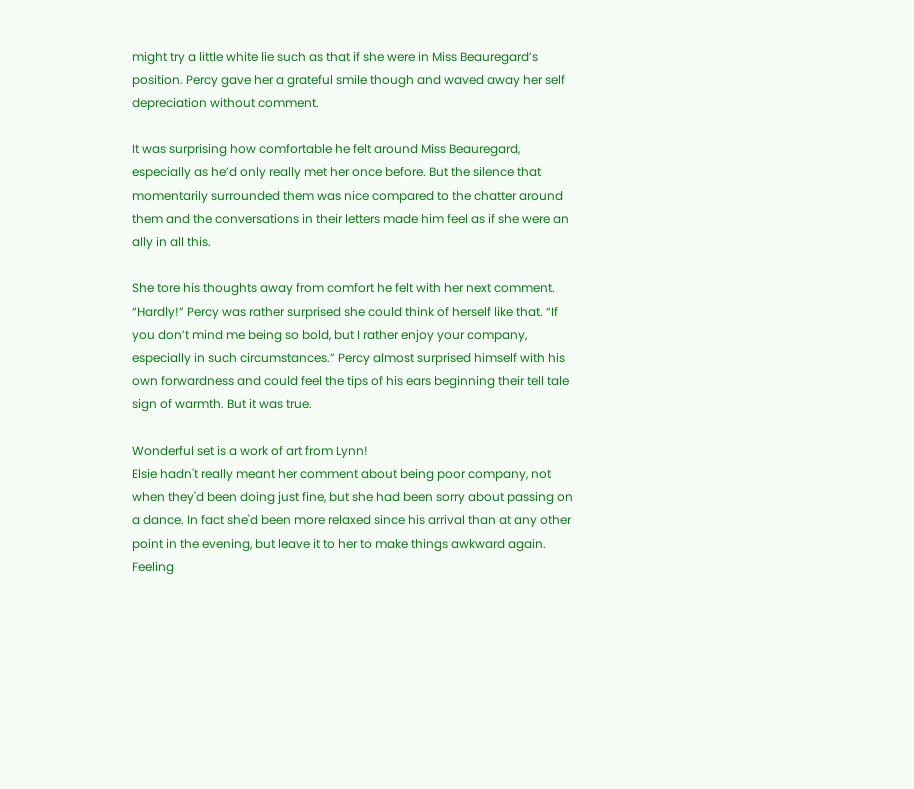might try a little white lie such as that if she were in Miss Beauregard’s position. Percy gave her a grateful smile though and waved away her self depreciation without comment.

It was surprising how comfortable he felt around Miss Beauregard, especially as he’d only really met her once before. But the silence that momentarily surrounded them was nice compared to the chatter around them and the conversations in their letters made him feel as if she were an ally in all this.

She tore his thoughts away from comfort he felt with her next comment. “Hardly!” Percy was rather surprised she could think of herself like that. “If you don’t mind me being so bold, but I rather enjoy your company, especially in such circumstances.” Percy almost surprised himself with his own forwardness and could feel the tips of his ears beginning their tell tale sign of warmth. But it was true.

Wonderful set is a work of art from Lynn!
Elsie hadn't really meant her comment about being poor company, not when they'd been doing just fine, but she had been sorry about passing on a dance. In fact she'd been more relaxed since his arrival than at any other point in the evening, but leave it to her to make things awkward again. Feeling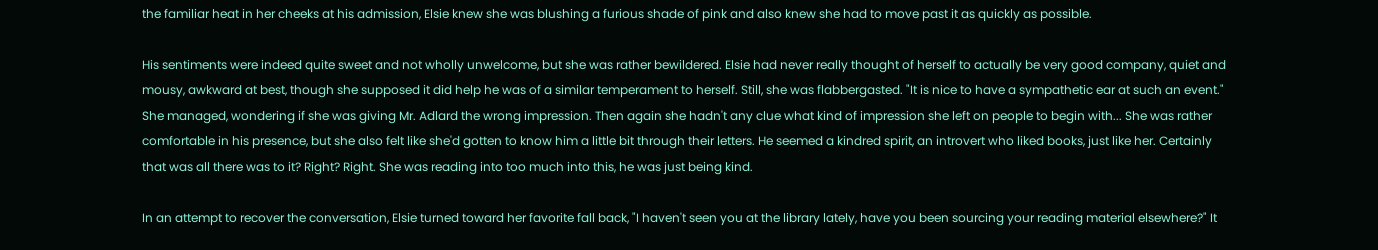the familiar heat in her cheeks at his admission, Elsie knew she was blushing a furious shade of pink and also knew she had to move past it as quickly as possible.

His sentiments were indeed quite sweet and not wholly unwelcome, but she was rather bewildered. Elsie had never really thought of herself to actually be very good company, quiet and mousy, awkward at best, though she supposed it did help he was of a similar temperament to herself. Still, she was flabbergasted. "It is nice to have a sympathetic ear at such an event." She managed, wondering if she was giving Mr. Adlard the wrong impression. Then again she hadn't any clue what kind of impression she left on people to begin with... She was rather comfortable in his presence, but she also felt like she'd gotten to know him a little bit through their letters. He seemed a kindred spirit, an introvert who liked books, just like her. Certainly that was all there was to it? Right? Right. She was reading into too much into this, he was just being kind.

In an attempt to recover the conversation, Elsie turned toward her favorite fall back, "I haven't seen you at the library lately, have you been sourcing your reading material elsewhere?" It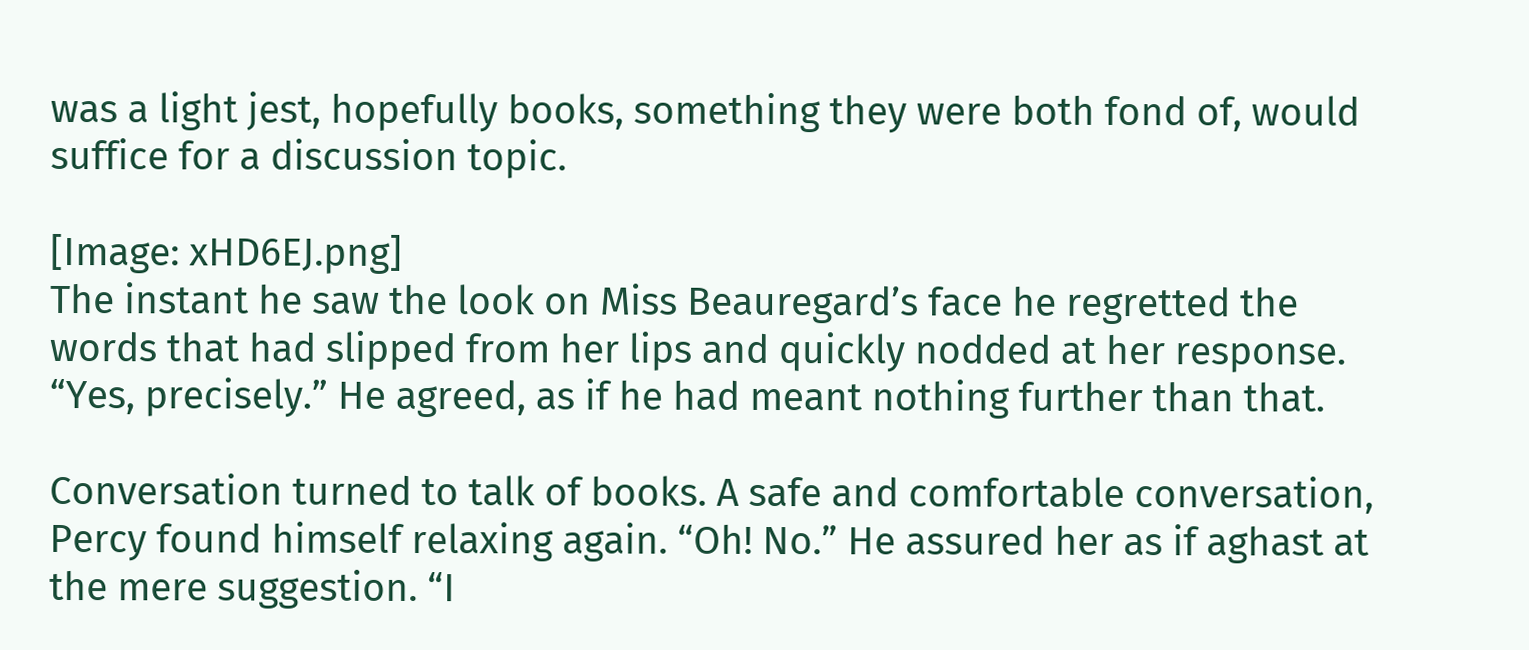was a light jest, hopefully books, something they were both fond of, would suffice for a discussion topic.

[Image: xHD6EJ.png]
The instant he saw the look on Miss Beauregard’s face he regretted the words that had slipped from her lips and quickly nodded at her response. “Yes, precisely.” He agreed, as if he had meant nothing further than that.

Conversation turned to talk of books. A safe and comfortable conversation, Percy found himself relaxing again. “Oh! No.” He assured her as if aghast at the mere suggestion. “I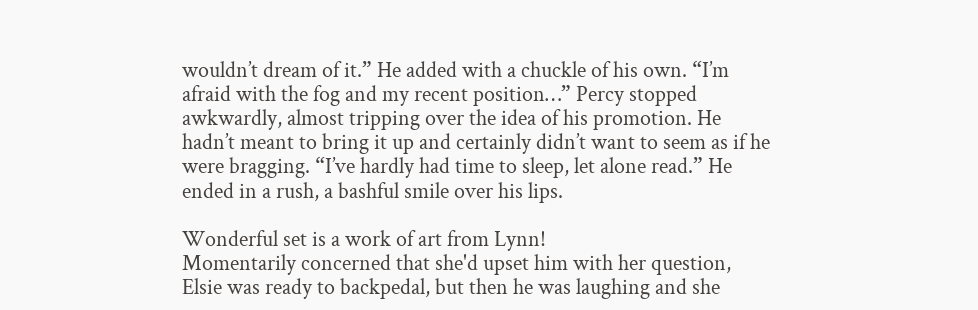wouldn’t dream of it.” He added with a chuckle of his own. “I’m afraid with the fog and my recent position…” Percy stopped awkwardly, almost tripping over the idea of his promotion. He hadn’t meant to bring it up and certainly didn’t want to seem as if he were bragging. “I’ve hardly had time to sleep, let alone read.” He ended in a rush, a bashful smile over his lips.

Wonderful set is a work of art from Lynn!
Momentarily concerned that she'd upset him with her question, Elsie was ready to backpedal, but then he was laughing and she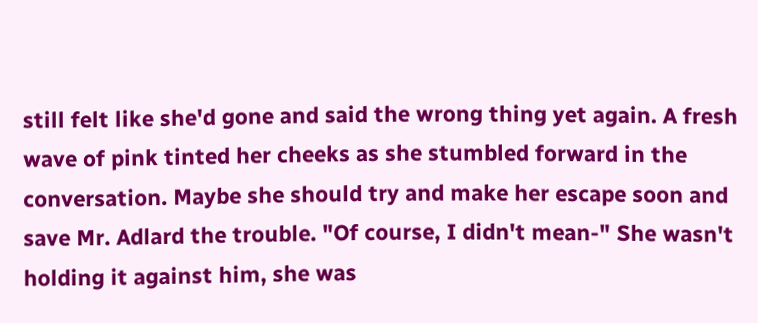still felt like she'd gone and said the wrong thing yet again. A fresh wave of pink tinted her cheeks as she stumbled forward in the conversation. Maybe she should try and make her escape soon and save Mr. Adlard the trouble. "Of course, I didn't mean-" She wasn't holding it against him, she was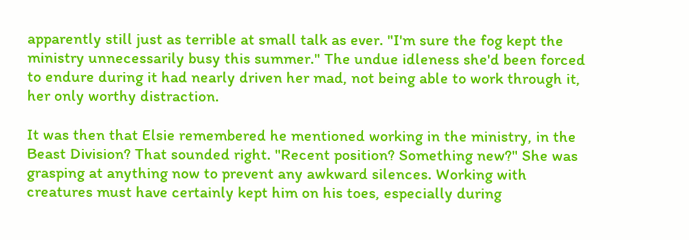apparently still just as terrible at small talk as ever. "I'm sure the fog kept the ministry unnecessarily busy this summer." The undue idleness she'd been forced to endure during it had nearly driven her mad, not being able to work through it, her only worthy distraction.

It was then that Elsie remembered he mentioned working in the ministry, in the Beast Division? That sounded right. "Recent position? Something new?" She was grasping at anything now to prevent any awkward silences. Working with creatures must have certainly kept him on his toes, especially during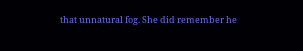that unnatural fog. She did remember he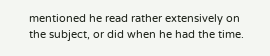mentioned he read rather extensively on the subject, or did when he had the time.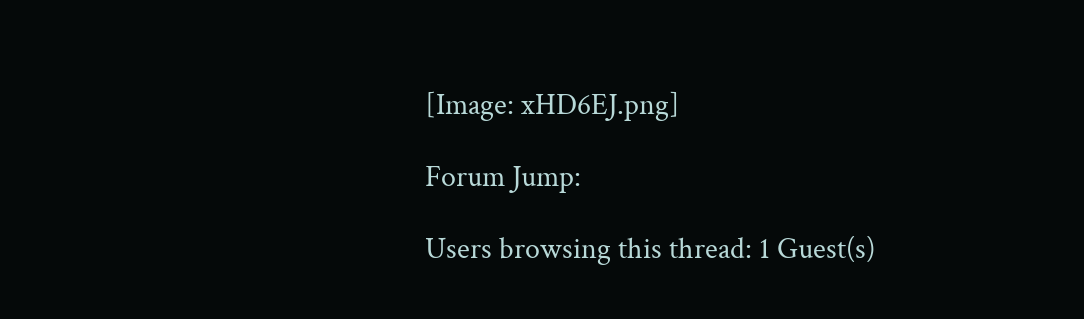[Image: xHD6EJ.png]

Forum Jump:

Users browsing this thread: 1 Guest(s)